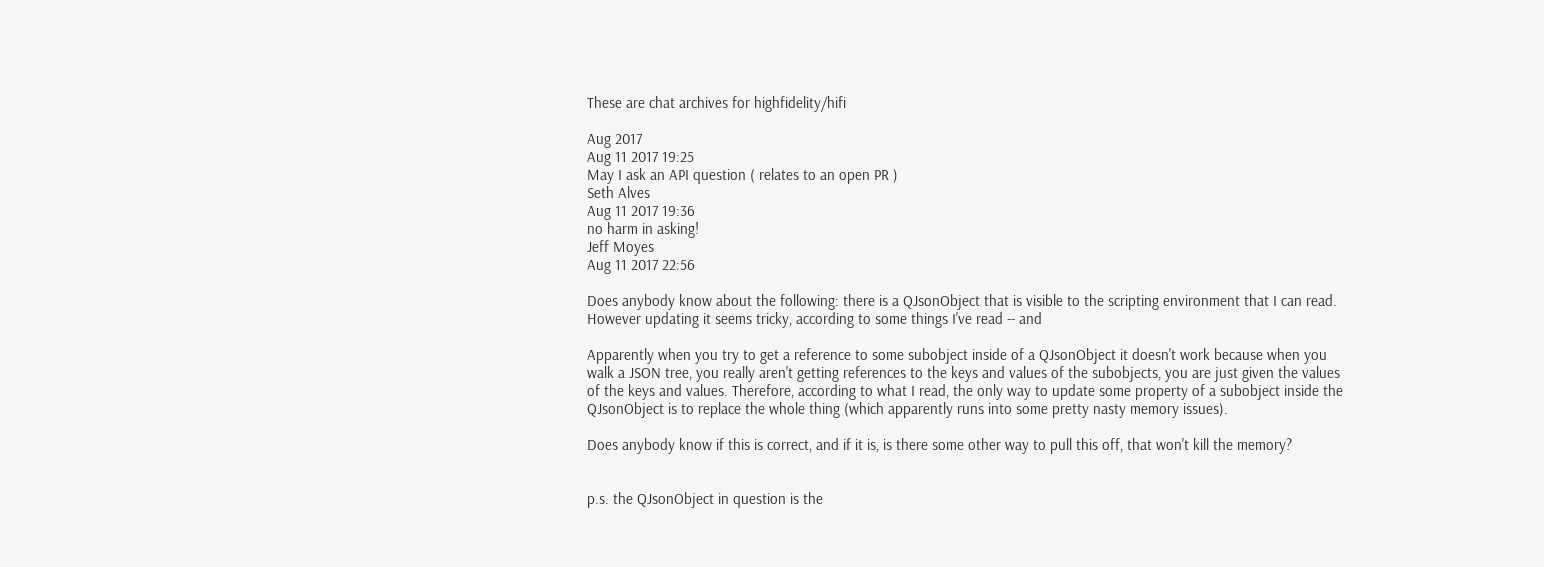These are chat archives for highfidelity/hifi

Aug 2017
Aug 11 2017 19:25
May I ask an API question ( relates to an open PR )
Seth Alves
Aug 11 2017 19:36
no harm in asking!
Jeff Moyes
Aug 11 2017 22:56

Does anybody know about the following: there is a QJsonObject that is visible to the scripting environment that I can read. However updating it seems tricky, according to some things I've read -- and

Apparently when you try to get a reference to some subobject inside of a QJsonObject it doesn't work because when you walk a JSON tree, you really aren't getting references to the keys and values of the subobjects, you are just given the values of the keys and values. Therefore, according to what I read, the only way to update some property of a subobject inside the QJsonObject is to replace the whole thing (which apparently runs into some pretty nasty memory issues).

Does anybody know if this is correct, and if it is, is there some other way to pull this off, that won't kill the memory?


p.s. the QJsonObject in question is the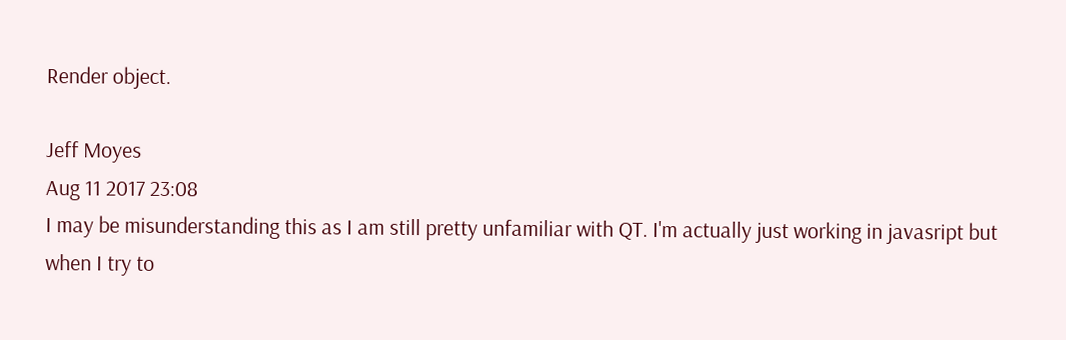Render object.

Jeff Moyes
Aug 11 2017 23:08
I may be misunderstanding this as I am still pretty unfamiliar with QT. I'm actually just working in javasript but when I try to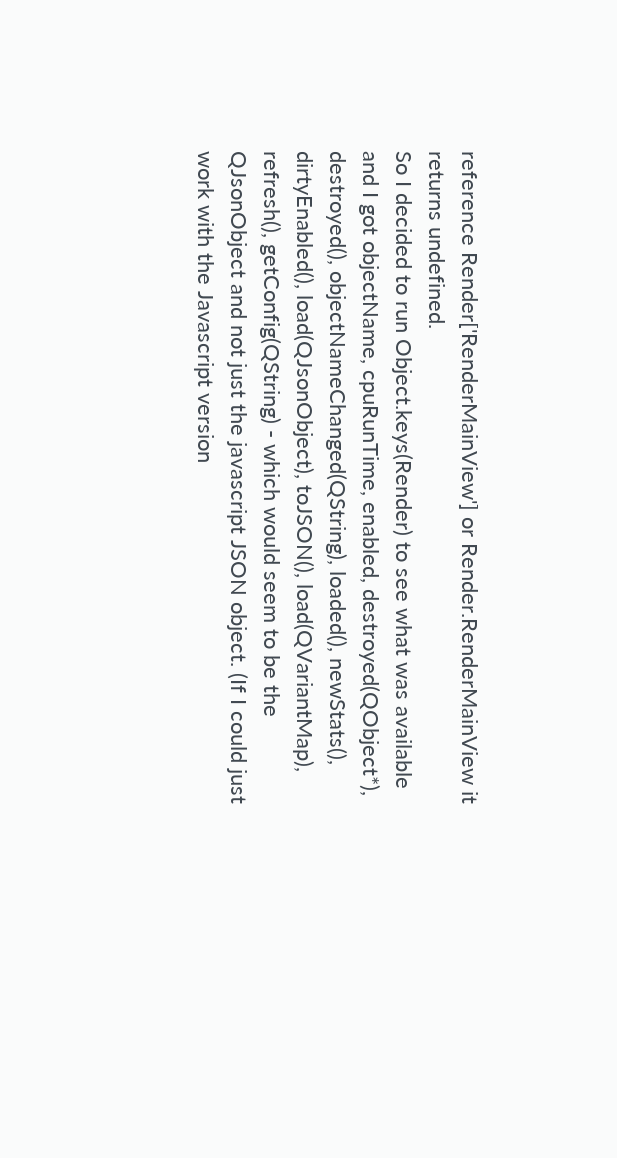reference Render['RenderMainView'] or Render.RenderMainView it returns undefined.
So I decided to run Object.keys(Render) to see what was available and I got objectName, cpuRunTime, enabled, destroyed(QObject*), destroyed(), objectNameChanged(QString), loaded(), newStats(), dirtyEnabled(), load(QJsonObject), toJSON(), load(QVariantMap), refresh(), getConfig(QString) - which would seem to be the QJsonObject and not just the javascript JSON object. (If I could just work with the Javascript version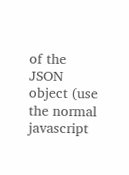of the JSON object (use the normal javascript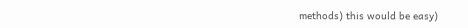methods) this would be easy)